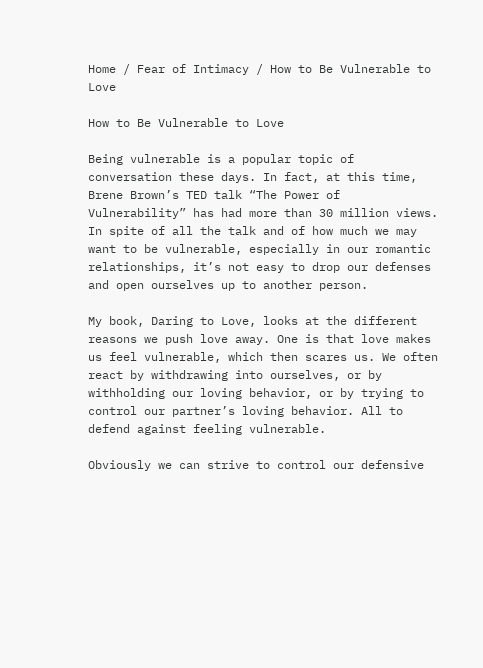Home / Fear of Intimacy / How to Be Vulnerable to Love

How to Be Vulnerable to Love

Being vulnerable is a popular topic of conversation these days. In fact, at this time, Brene Brown’s TED talk “The Power of Vulnerability” has had more than 30 million views. In spite of all the talk and of how much we may want to be vulnerable, especially in our romantic relationships, it’s not easy to drop our defenses and open ourselves up to another person.

My book, Daring to Love, looks at the different reasons we push love away. One is that love makes us feel vulnerable, which then scares us. We often react by withdrawing into ourselves, or by withholding our loving behavior, or by trying to control our partner’s loving behavior. All to defend against feeling vulnerable.

Obviously we can strive to control our defensive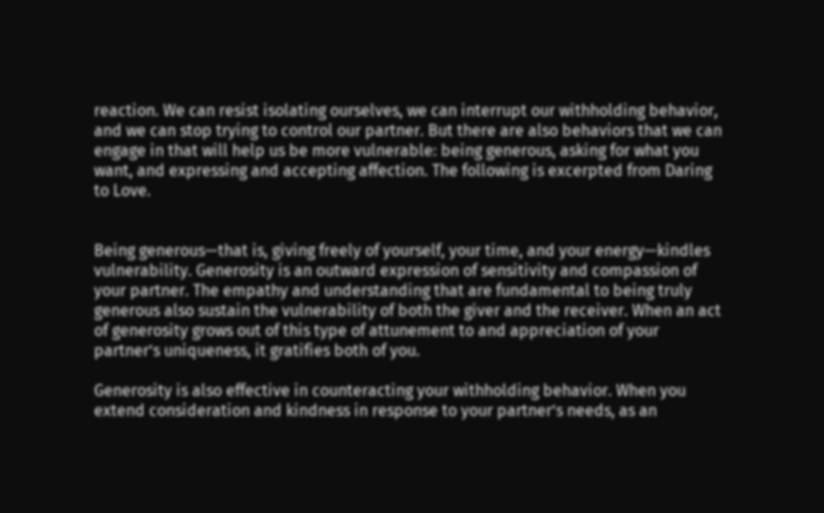reaction. We can resist isolating ourselves, we can interrupt our withholding behavior, and we can stop trying to control our partner. But there are also behaviors that we can engage in that will help us be more vulnerable: being generous, asking for what you want, and expressing and accepting affection. The following is excerpted from Daring to Love.


Being generous—that is, giving freely of yourself, your time, and your energy—kindles vulnerability. Generosity is an outward expression of sensitivity and compassion of your partner. The empathy and understanding that are fundamental to being truly generous also sustain the vulnerability of both the giver and the receiver. When an act of generosity grows out of this type of attunement to and appreciation of your partner’s uniqueness, it gratifies both of you.

Generosity is also effective in counteracting your withholding behavior. When you extend consideration and kindness in response to your partner’s needs, as an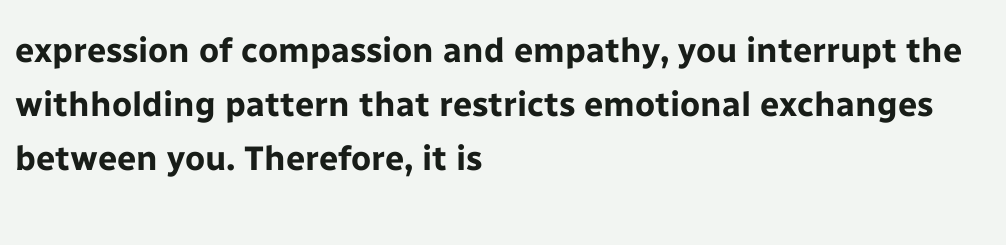expression of compassion and empathy, you interrupt the withholding pattern that restricts emotional exchanges between you. Therefore, it is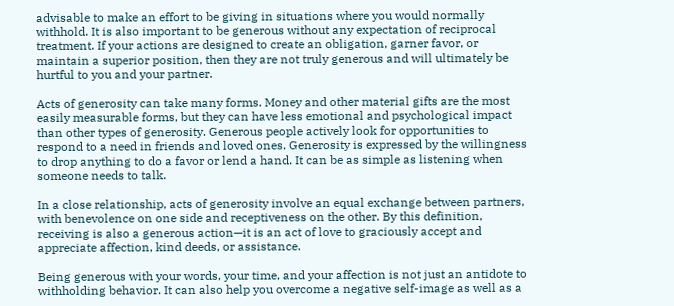advisable to make an effort to be giving in situations where you would normally withhold. It is also important to be generous without any expectation of reciprocal treatment. If your actions are designed to create an obligation, garner favor, or maintain a superior position, then they are not truly generous and will ultimately be hurtful to you and your partner.

Acts of generosity can take many forms. Money and other material gifts are the most easily measurable forms, but they can have less emotional and psychological impact than other types of generosity. Generous people actively look for opportunities to respond to a need in friends and loved ones. Generosity is expressed by the willingness to drop anything to do a favor or lend a hand. It can be as simple as listening when someone needs to talk.

In a close relationship, acts of generosity involve an equal exchange between partners, with benevolence on one side and receptiveness on the other. By this definition, receiving is also a generous action—it is an act of love to graciously accept and appreciate affection, kind deeds, or assistance.

Being generous with your words, your time, and your affection is not just an antidote to withholding behavior. It can also help you overcome a negative self-image as well as a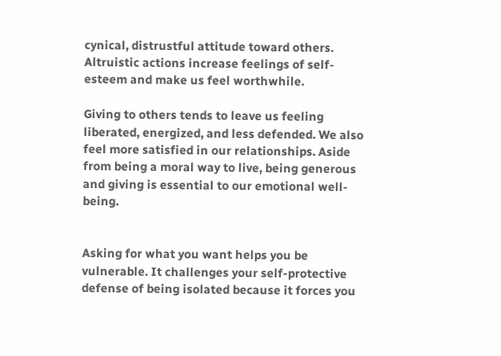cynical, distrustful attitude toward others. Altruistic actions increase feelings of self-esteem and make us feel worthwhile.

Giving to others tends to leave us feeling liberated, energized, and less defended. We also feel more satisfied in our relationships. Aside from being a moral way to live, being generous and giving is essential to our emotional well-being.


Asking for what you want helps you be vulnerable. It challenges your self-protective defense of being isolated because it forces you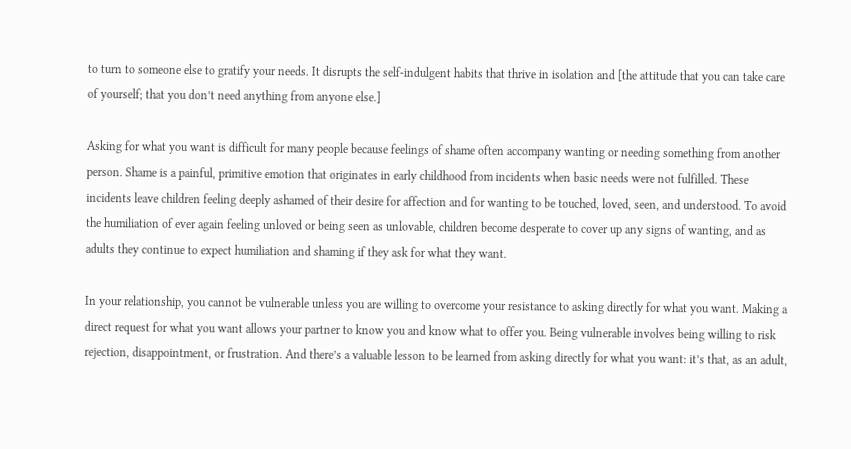to turn to someone else to gratify your needs. It disrupts the self-indulgent habits that thrive in isolation and [the attitude that you can take care of yourself; that you don’t need anything from anyone else.]

Asking for what you want is difficult for many people because feelings of shame often accompany wanting or needing something from another person. Shame is a painful, primitive emotion that originates in early childhood from incidents when basic needs were not fulfilled. These incidents leave children feeling deeply ashamed of their desire for affection and for wanting to be touched, loved, seen, and understood. To avoid the humiliation of ever again feeling unloved or being seen as unlovable, children become desperate to cover up any signs of wanting, and as adults they continue to expect humiliation and shaming if they ask for what they want.

In your relationship, you cannot be vulnerable unless you are willing to overcome your resistance to asking directly for what you want. Making a direct request for what you want allows your partner to know you and know what to offer you. Being vulnerable involves being willing to risk rejection, disappointment, or frustration. And there’s a valuable lesson to be learned from asking directly for what you want: it’s that, as an adult,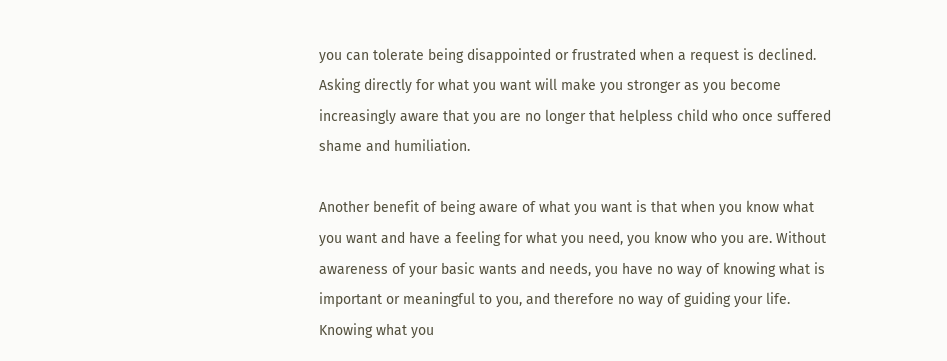you can tolerate being disappointed or frustrated when a request is declined. Asking directly for what you want will make you stronger as you become increasingly aware that you are no longer that helpless child who once suffered shame and humiliation.

Another benefit of being aware of what you want is that when you know what you want and have a feeling for what you need, you know who you are. Without awareness of your basic wants and needs, you have no way of knowing what is important or meaningful to you, and therefore no way of guiding your life. Knowing what you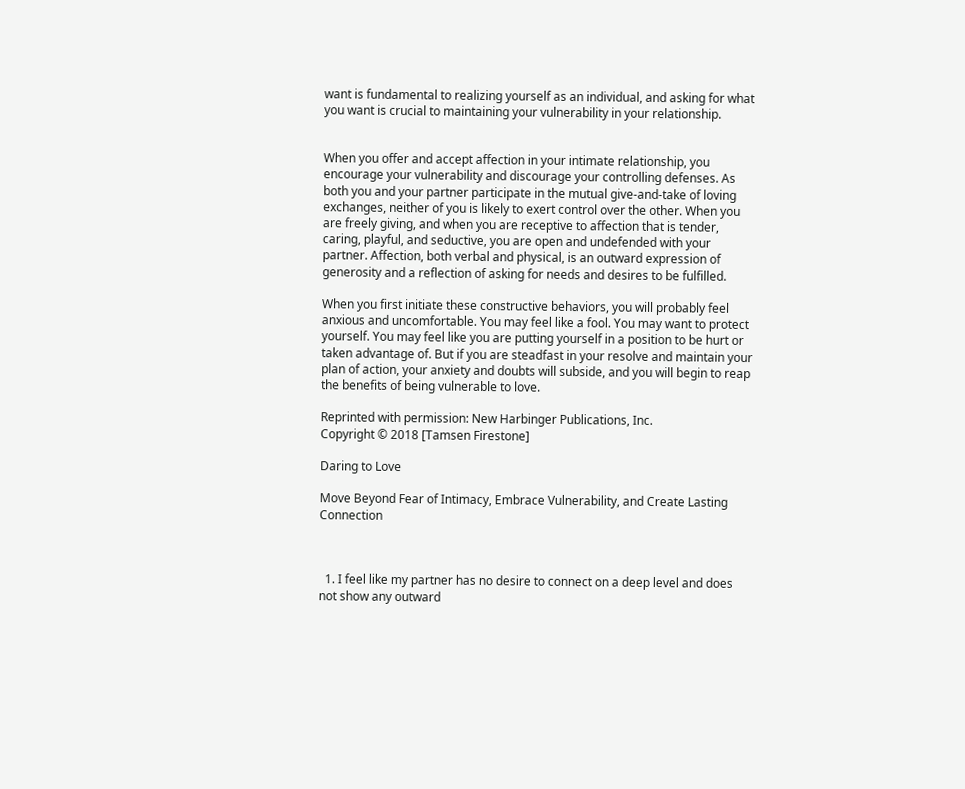want is fundamental to realizing yourself as an individual, and asking for what you want is crucial to maintaining your vulnerability in your relationship.


When you offer and accept affection in your intimate relationship, you encourage your vulnerability and discourage your controlling defenses. As both you and your partner participate in the mutual give-and-take of loving exchanges, neither of you is likely to exert control over the other. When you are freely giving, and when you are receptive to affection that is tender, caring, playful, and seductive, you are open and undefended with your partner. Affection, both verbal and physical, is an outward expression of generosity and a reflection of asking for needs and desires to be fulfilled.

When you first initiate these constructive behaviors, you will probably feel anxious and uncomfortable. You may feel like a fool. You may want to protect yourself. You may feel like you are putting yourself in a position to be hurt or taken advantage of. But if you are steadfast in your resolve and maintain your plan of action, your anxiety and doubts will subside, and you will begin to reap the benefits of being vulnerable to love.

Reprinted with permission: New Harbinger Publications, Inc.
Copyright © 2018 [Tamsen Firestone]

Daring to Love

Move Beyond Fear of Intimacy, Embrace Vulnerability, and Create Lasting Connection



  1. I feel like my partner has no desire to connect on a deep level and does not show any outward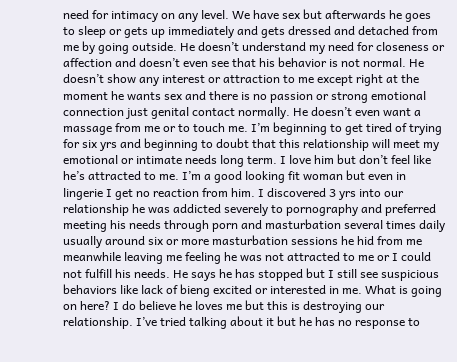need for intimacy on any level. We have sex but afterwards he goes to sleep or gets up immediately and gets dressed and detached from me by going outside. He doesn’t understand my need for closeness or affection and doesn’t even see that his behavior is not normal. He doesn’t show any interest or attraction to me except right at the moment he wants sex and there is no passion or strong emotional connection just genital contact normally. He doesn’t even want a massage from me or to touch me. I’m beginning to get tired of trying for six yrs and beginning to doubt that this relationship will meet my emotional or intimate needs long term. I love him but don’t feel like he’s attracted to me. I’m a good looking fit woman but even in lingerie I get no reaction from him. I discovered 3 yrs into our relationship he was addicted severely to pornography and preferred meeting his needs through porn and masturbation several times daily usually around six or more masturbation sessions he hid from me meanwhile leaving me feeling he was not attracted to me or I could not fulfill his needs. He says he has stopped but I still see suspicious behaviors like lack of bieng excited or interested in me. What is going on here? I do believe he loves me but this is destroying our relationship. I’ve tried talking about it but he has no response to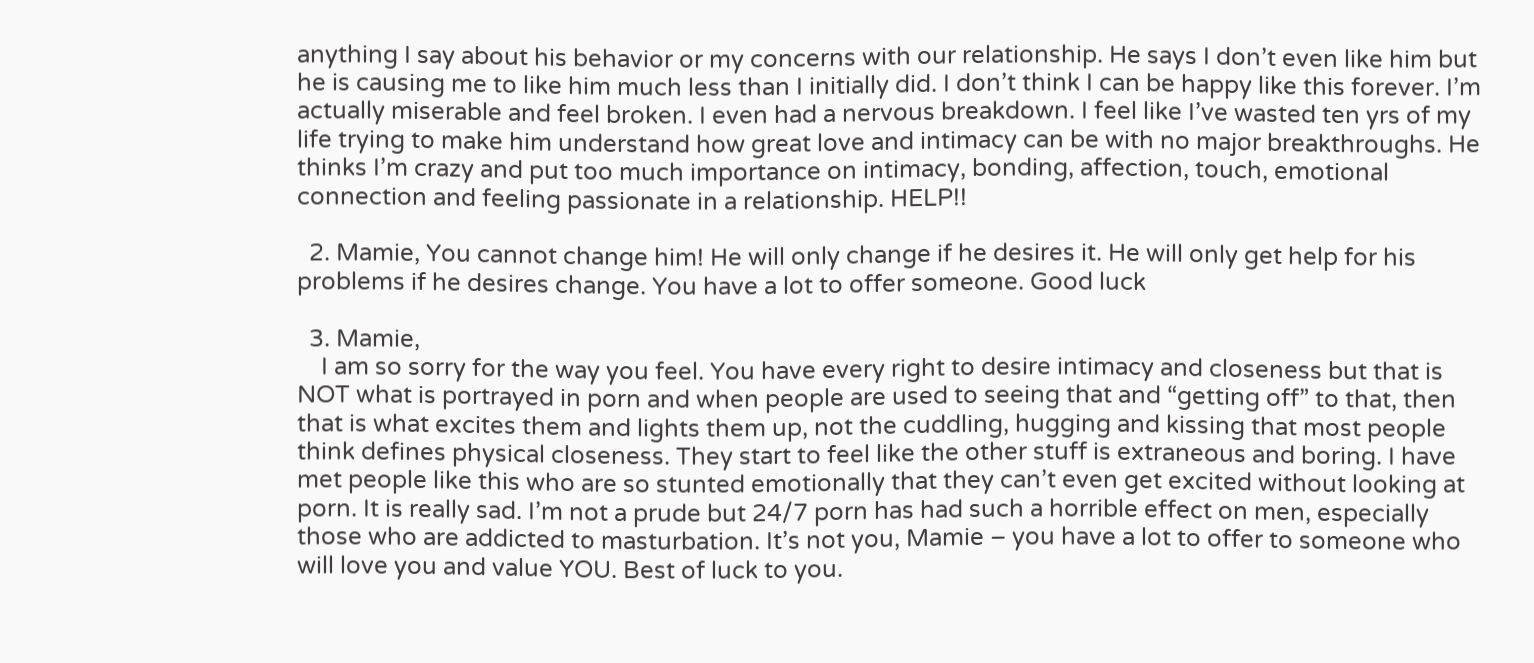anything I say about his behavior or my concerns with our relationship. He says I don’t even like him but he is causing me to like him much less than I initially did. I don’t think I can be happy like this forever. I’m actually miserable and feel broken. I even had a nervous breakdown. I feel like I’ve wasted ten yrs of my life trying to make him understand how great love and intimacy can be with no major breakthroughs. He thinks I’m crazy and put too much importance on intimacy, bonding, affection, touch, emotional connection and feeling passionate in a relationship. HELP!!

  2. Mamie, You cannot change him! He will only change if he desires it. He will only get help for his problems if he desires change. You have a lot to offer someone. Good luck

  3. Mamie,
    I am so sorry for the way you feel. You have every right to desire intimacy and closeness but that is NOT what is portrayed in porn and when people are used to seeing that and “getting off” to that, then that is what excites them and lights them up, not the cuddling, hugging and kissing that most people think defines physical closeness. They start to feel like the other stuff is extraneous and boring. I have met people like this who are so stunted emotionally that they can’t even get excited without looking at porn. It is really sad. I’m not a prude but 24/7 porn has had such a horrible effect on men, especially those who are addicted to masturbation. It’s not you, Mamie – you have a lot to offer to someone who will love you and value YOU. Best of luck to you.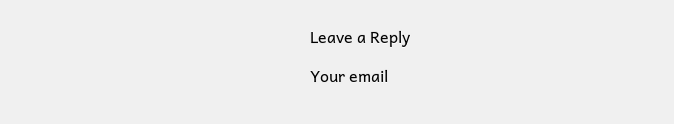Leave a Reply

Your email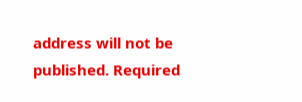address will not be published. Required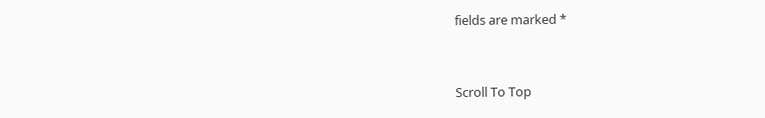fields are marked *


Scroll To Top